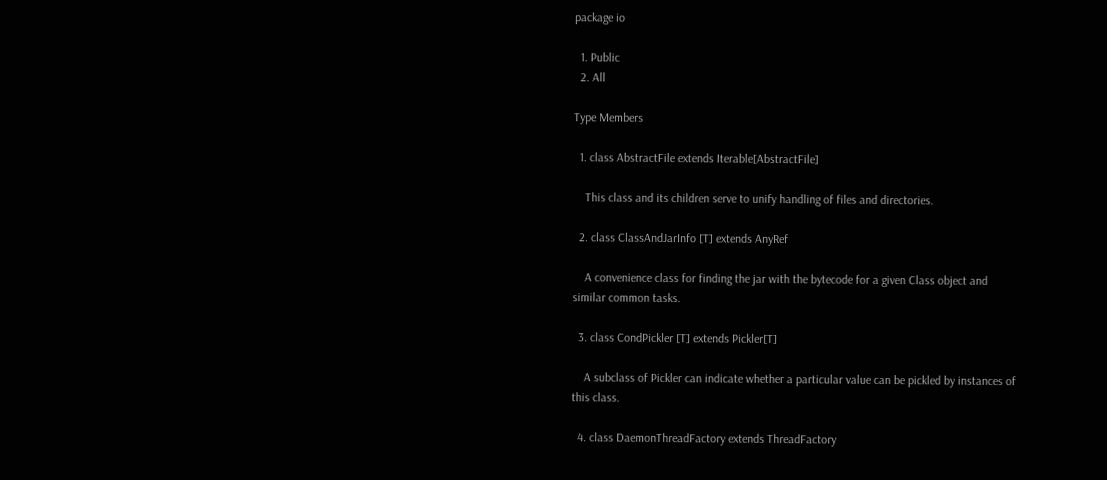package io

  1. Public
  2. All

Type Members

  1. class AbstractFile extends Iterable[AbstractFile]

    This class and its children serve to unify handling of files and directories.

  2. class ClassAndJarInfo [T] extends AnyRef

    A convenience class for finding the jar with the bytecode for a given Class object and similar common tasks.

  3. class CondPickler [T] extends Pickler[T]

    A subclass of Pickler can indicate whether a particular value can be pickled by instances of this class.

  4. class DaemonThreadFactory extends ThreadFactory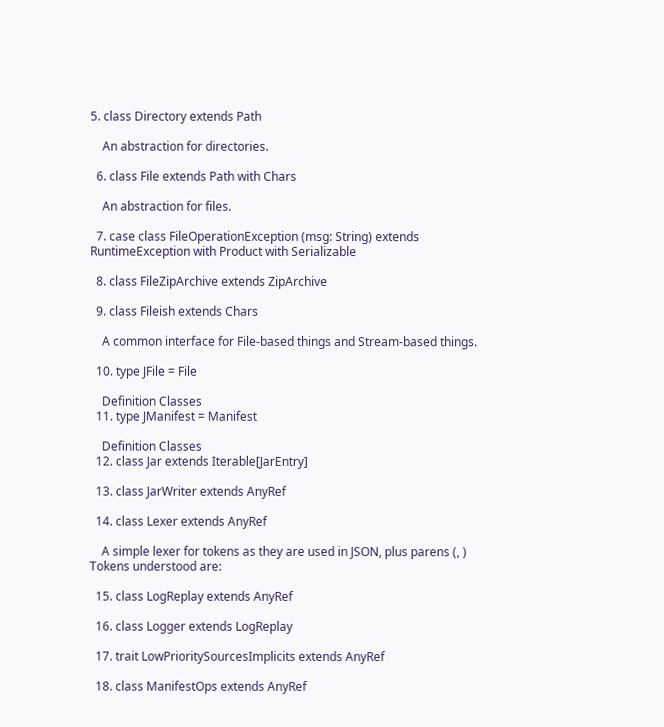5. class Directory extends Path

    An abstraction for directories.

  6. class File extends Path with Chars

    An abstraction for files.

  7. case class FileOperationException (msg: String) extends RuntimeException with Product with Serializable

  8. class FileZipArchive extends ZipArchive

  9. class Fileish extends Chars

    A common interface for File-based things and Stream-based things.

  10. type JFile = File

    Definition Classes
  11. type JManifest = Manifest

    Definition Classes
  12. class Jar extends Iterable[JarEntry]

  13. class JarWriter extends AnyRef

  14. class Lexer extends AnyRef

    A simple lexer for tokens as they are used in JSON, plus parens (, ) Tokens understood are:

  15. class LogReplay extends AnyRef

  16. class Logger extends LogReplay

  17. trait LowPrioritySourcesImplicits extends AnyRef

  18. class ManifestOps extends AnyRef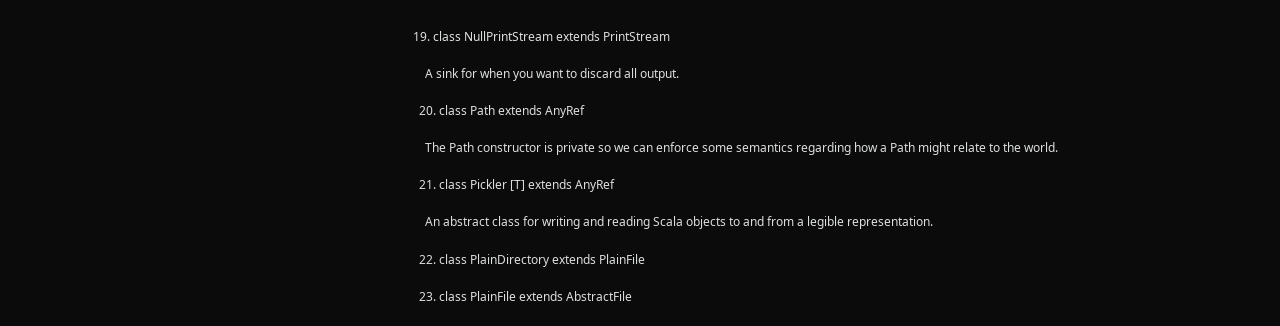19. class NullPrintStream extends PrintStream

    A sink for when you want to discard all output.

  20. class Path extends AnyRef

    The Path constructor is private so we can enforce some semantics regarding how a Path might relate to the world.

  21. class Pickler [T] extends AnyRef

    An abstract class for writing and reading Scala objects to and from a legible representation.

  22. class PlainDirectory extends PlainFile

  23. class PlainFile extends AbstractFile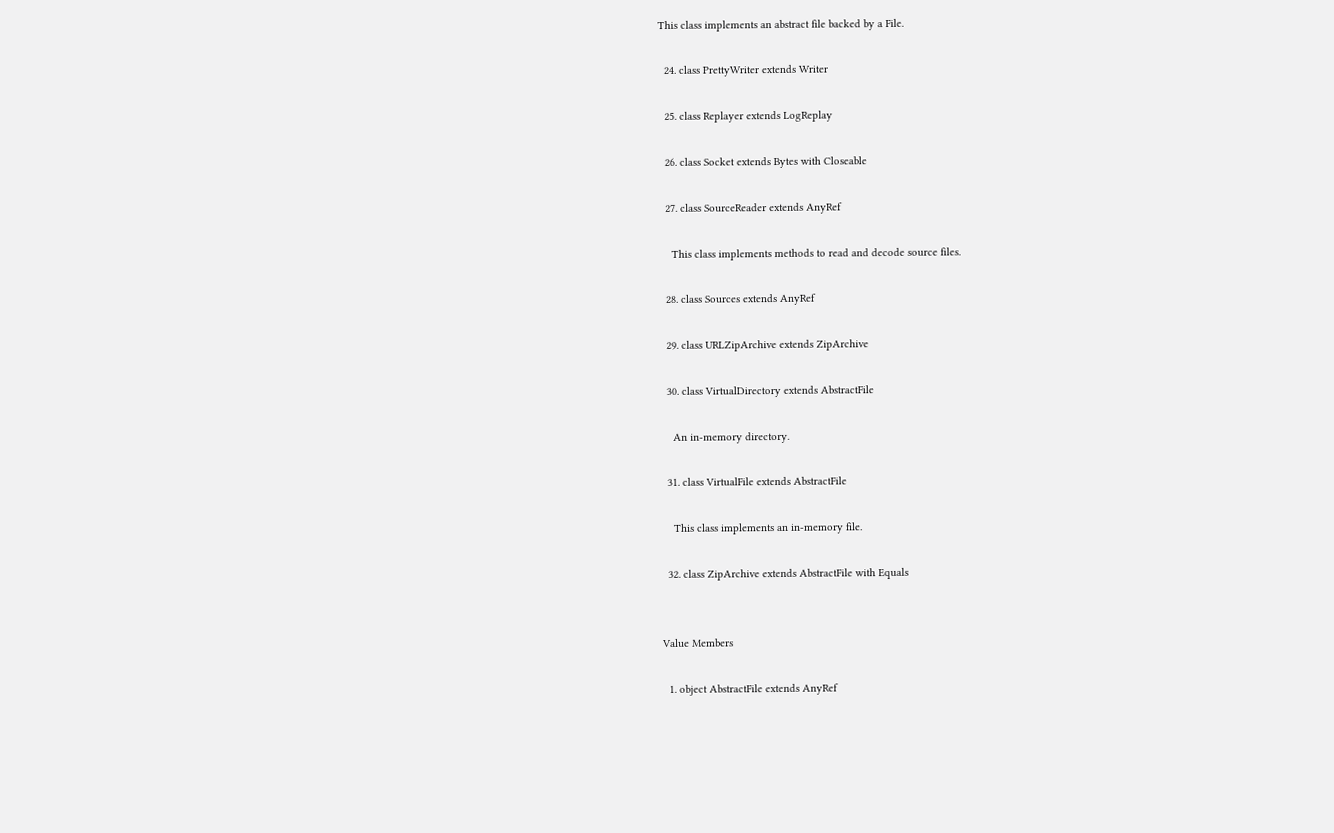This class implements an abstract file backed by a File.

  24. class PrettyWriter extends Writer

  25. class Replayer extends LogReplay

  26. class Socket extends Bytes with Closeable

  27. class SourceReader extends AnyRef

    This class implements methods to read and decode source files.

  28. class Sources extends AnyRef

  29. class URLZipArchive extends ZipArchive

  30. class VirtualDirectory extends AbstractFile

    An in-memory directory.

  31. class VirtualFile extends AbstractFile

    This class implements an in-memory file.

  32. class ZipArchive extends AbstractFile with Equals


Value Members

  1. object AbstractFile extends AnyRef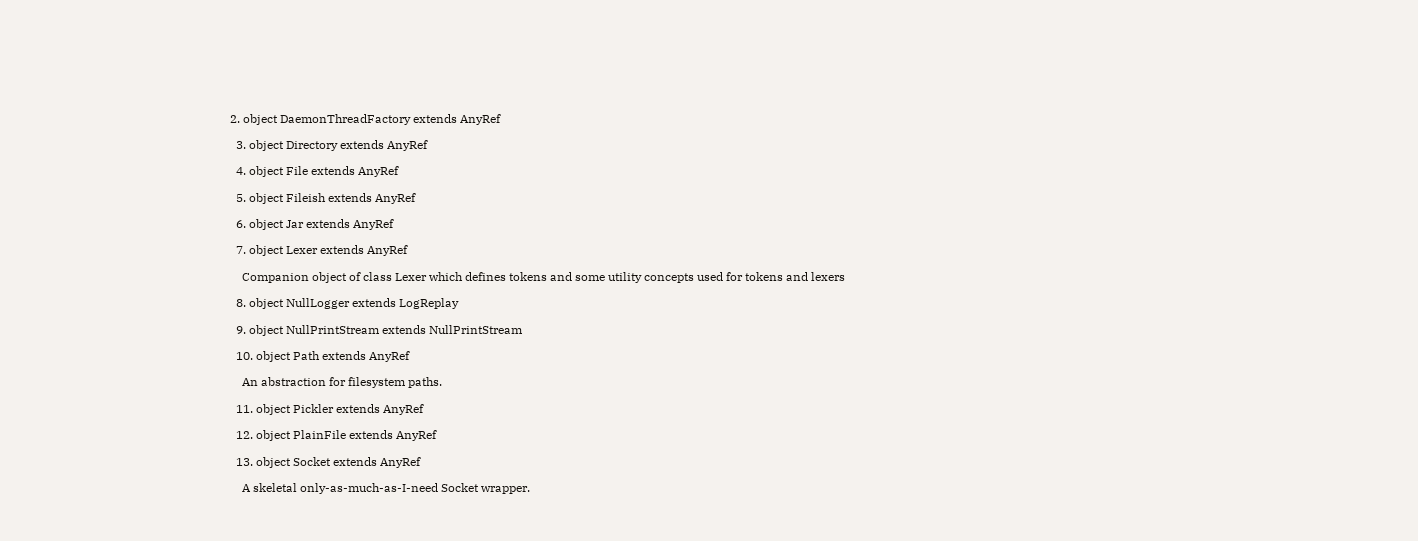2. object DaemonThreadFactory extends AnyRef

  3. object Directory extends AnyRef

  4. object File extends AnyRef

  5. object Fileish extends AnyRef

  6. object Jar extends AnyRef

  7. object Lexer extends AnyRef

    Companion object of class Lexer which defines tokens and some utility concepts used for tokens and lexers

  8. object NullLogger extends LogReplay

  9. object NullPrintStream extends NullPrintStream

  10. object Path extends AnyRef

    An abstraction for filesystem paths.

  11. object Pickler extends AnyRef

  12. object PlainFile extends AnyRef

  13. object Socket extends AnyRef

    A skeletal only-as-much-as-I-need Socket wrapper.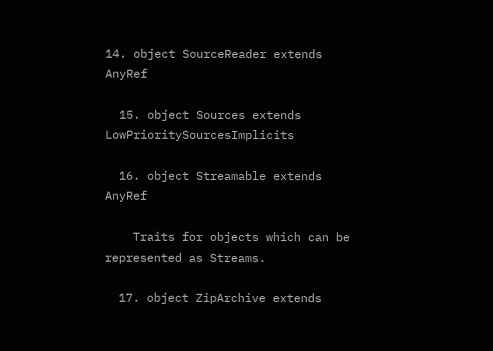14. object SourceReader extends AnyRef

  15. object Sources extends LowPrioritySourcesImplicits

  16. object Streamable extends AnyRef

    Traits for objects which can be represented as Streams.

  17. object ZipArchive extends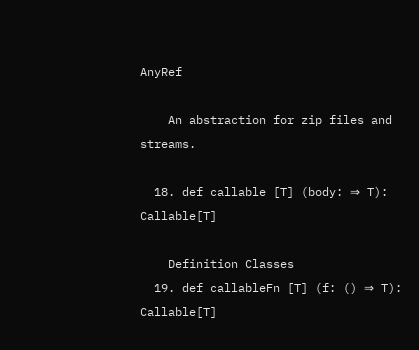AnyRef

    An abstraction for zip files and streams.

  18. def callable [T] (body: ⇒ T): Callable[T]

    Definition Classes
  19. def callableFn [T] (f: () ⇒ T): Callable[T]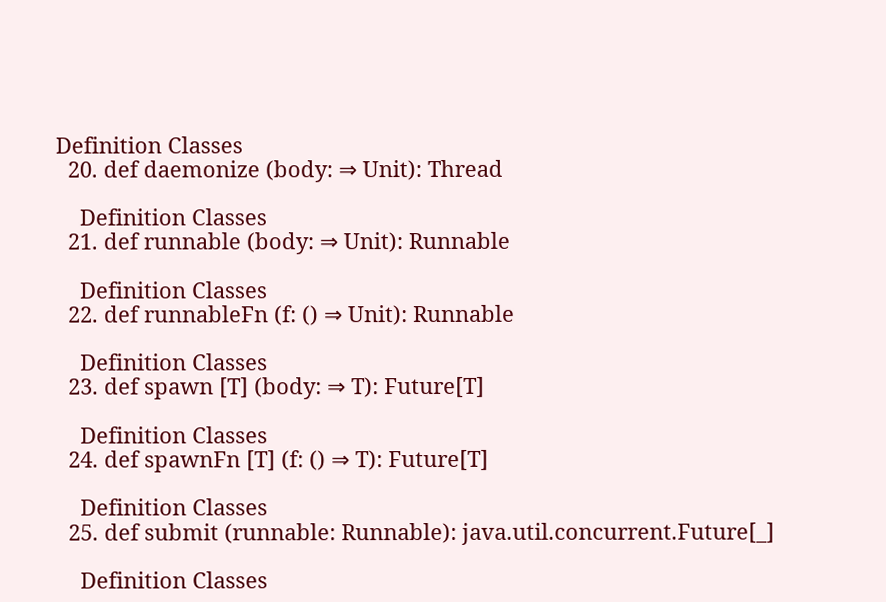Definition Classes
  20. def daemonize (body: ⇒ Unit): Thread

    Definition Classes
  21. def runnable (body: ⇒ Unit): Runnable

    Definition Classes
  22. def runnableFn (f: () ⇒ Unit): Runnable

    Definition Classes
  23. def spawn [T] (body: ⇒ T): Future[T]

    Definition Classes
  24. def spawnFn [T] (f: () ⇒ T): Future[T]

    Definition Classes
  25. def submit (runnable: Runnable): java.util.concurrent.Future[_]

    Definition Classes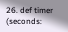26. def timer (seconds: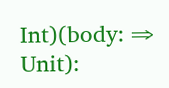Int)(body: ⇒ Unit):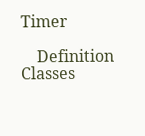Timer

    Definition Classes